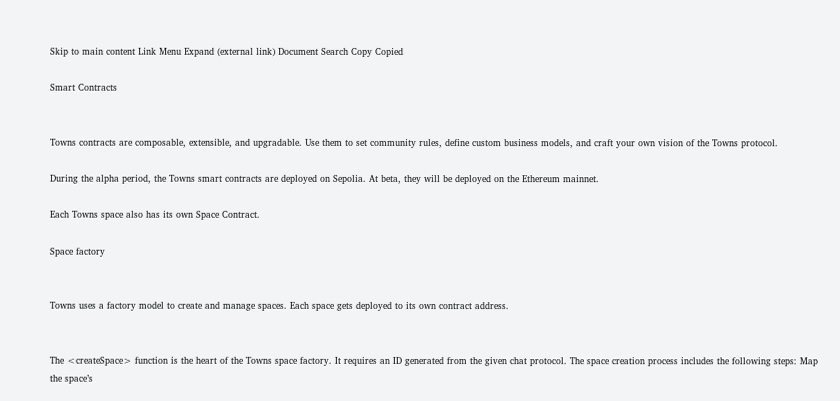Skip to main content Link Menu Expand (external link) Document Search Copy Copied

Smart Contracts


Towns contracts are composable, extensible, and upgradable. Use them to set community rules, define custom business models, and craft your own vision of the Towns protocol.

During the alpha period, the Towns smart contracts are deployed on Sepolia. At beta, they will be deployed on the Ethereum mainnet.

Each Towns space also has its own Space Contract.

Space factory


Towns uses a factory model to create and manage spaces. Each space gets deployed to its own contract address.


The <createSpace> function is the heart of the Towns space factory. It requires an ID generated from the given chat protocol. The space creation process includes the following steps: Map the space’s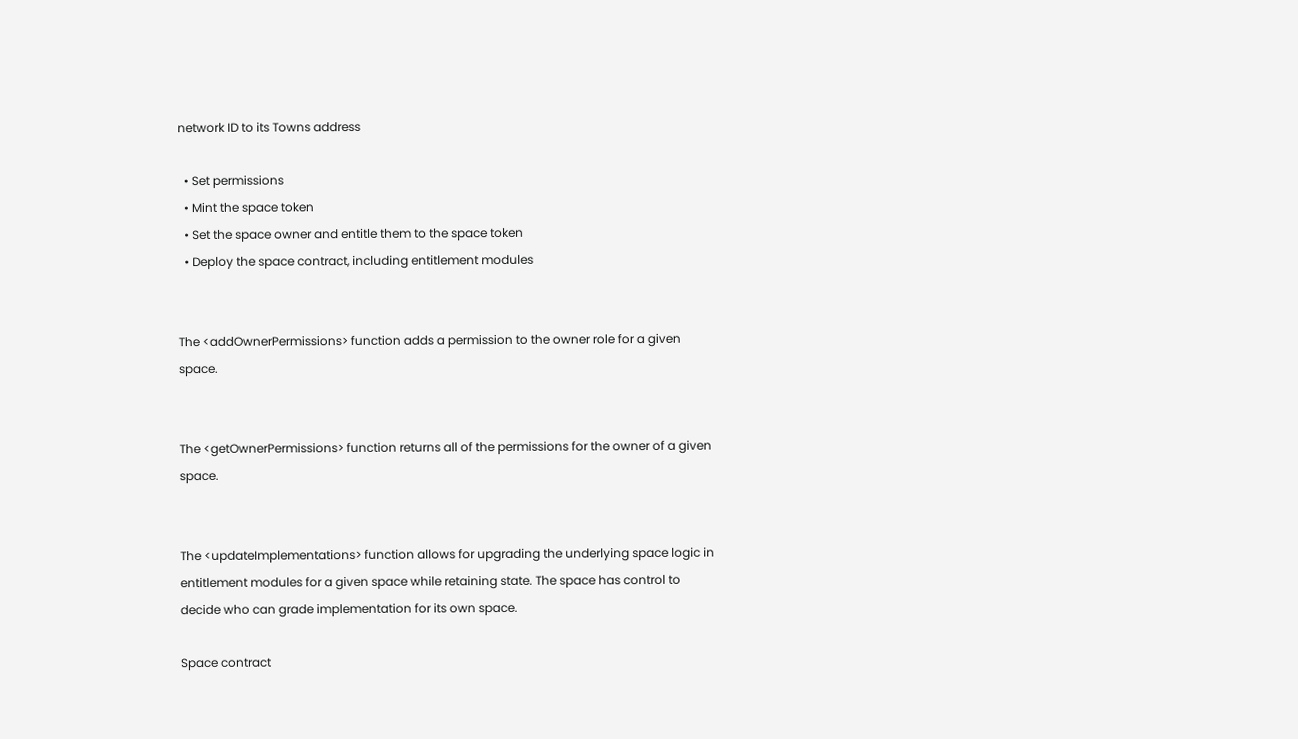network ID to its Towns address

  • Set permissions
  • Mint the space token
  • Set the space owner and entitle them to the space token
  • Deploy the space contract, including entitlement modules


The <addOwnerPermissions> function adds a permission to the owner role for a given space.


The <getOwnerPermissions> function returns all of the permissions for the owner of a given space.


The <updateImplementations> function allows for upgrading the underlying space logic in entitlement modules for a given space while retaining state. The space has control to decide who can grade implementation for its own space.

Space contract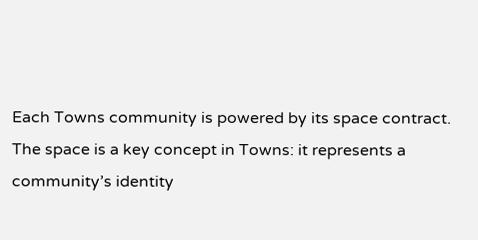Each Towns community is powered by its space contract. The space is a key concept in Towns: it represents a community’s identity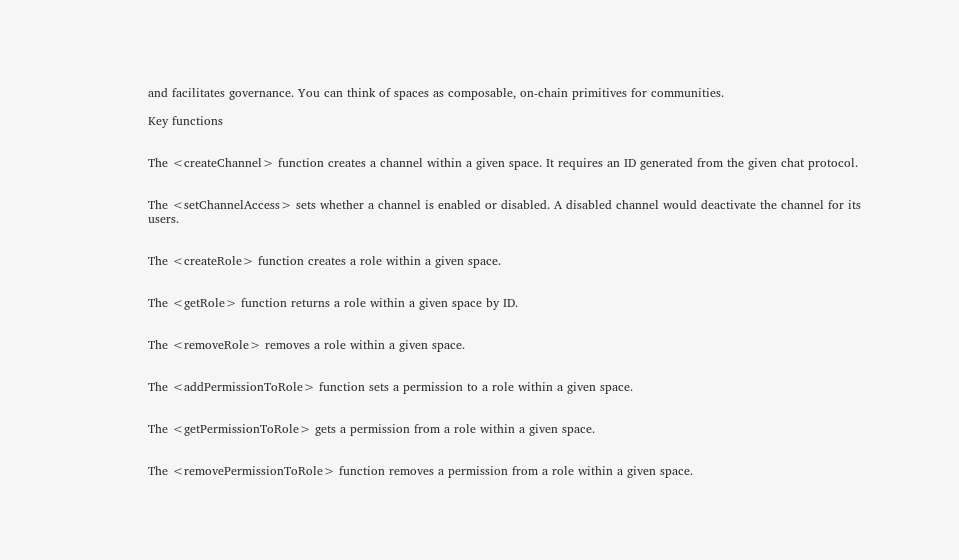and facilitates governance. You can think of spaces as composable, on-chain primitives for communities.

Key functions


The <createChannel> function creates a channel within a given space. It requires an ID generated from the given chat protocol.


The <setChannelAccess> sets whether a channel is enabled or disabled. A disabled channel would deactivate the channel for its users.


The <createRole> function creates a role within a given space.


The <getRole> function returns a role within a given space by ID.


The <removeRole> removes a role within a given space.


The <addPermissionToRole> function sets a permission to a role within a given space.


The <getPermissionToRole> gets a permission from a role within a given space.


The <removePermissionToRole> function removes a permission from a role within a given space.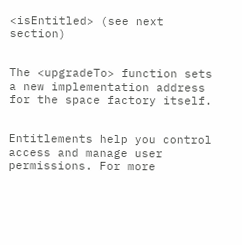<isEntitled> (see next section)


The <upgradeTo> function sets a new implementation address for the space factory itself.


Entitlements help you control access and manage user permissions. For more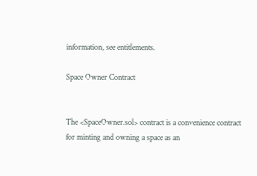information, see entitlements.

Space Owner Contract


The <SpaceOwner.sol> contract is a convenience contract for minting and owning a space as an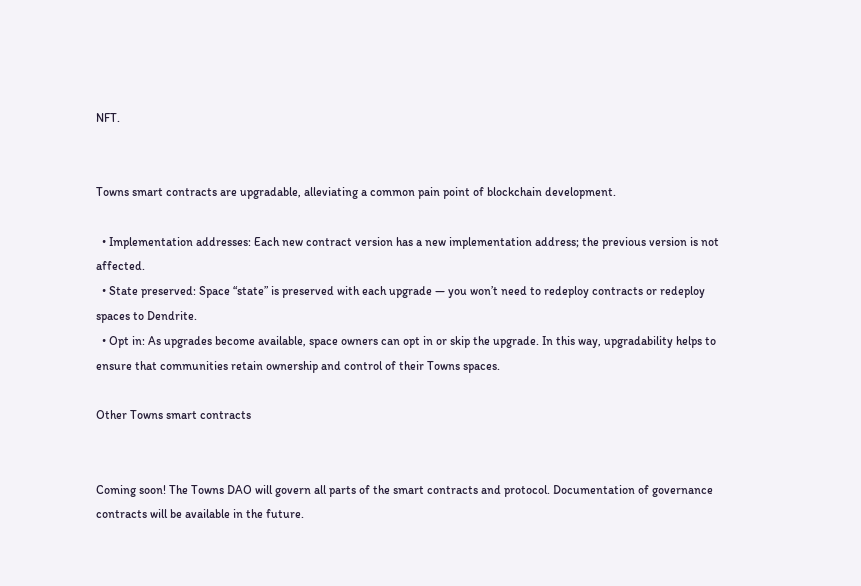NFT.


Towns smart contracts are upgradable, alleviating a common pain point of blockchain development.

  • Implementation addresses: Each new contract version has a new implementation address; the previous version is not affected.
  • State preserved: Space “state” is preserved with each upgrade — you won’t need to redeploy contracts or redeploy spaces to Dendrite.
  • Opt in: As upgrades become available, space owners can opt in or skip the upgrade. In this way, upgradability helps to ensure that communities retain ownership and control of their Towns spaces.

Other Towns smart contracts


Coming soon! The Towns DAO will govern all parts of the smart contracts and protocol. Documentation of governance contracts will be available in the future.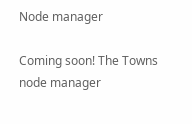Node manager

Coming soon! The Towns node manager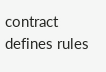contract defines rules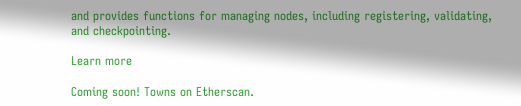and provides functions for managing nodes, including registering, validating, and checkpointing.

Learn more

Coming soon! Towns on Etherscan.